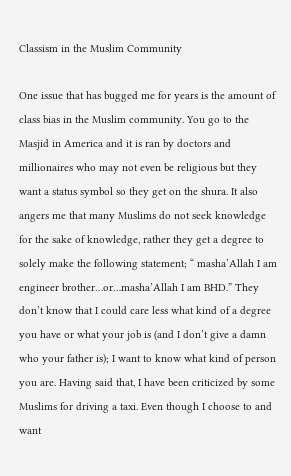Classism in the Muslim Community

One issue that has bugged me for years is the amount of class bias in the Muslim community. You go to the Masjid in America and it is ran by doctors and millionaires who may not even be religious but they want a status symbol so they get on the shura. It also angers me that many Muslims do not seek knowledge for the sake of knowledge, rather they get a degree to solely make the following statement; “ masha’Allah I am engineer brother…or…masha’Allah I am BHD.” They don’t know that I could care less what kind of a degree you have or what your job is (and I don’t give a damn who your father is); I want to know what kind of person you are. Having said that, I have been criticized by some Muslims for driving a taxi. Even though I choose to and want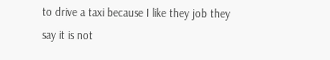to drive a taxi because I like they job they say it is not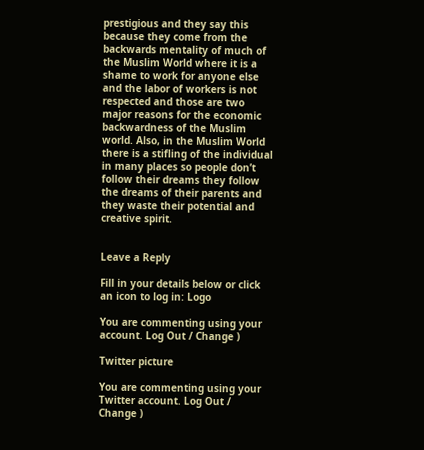prestigious and they say this because they come from the backwards mentality of much of the Muslim World where it is a shame to work for anyone else and the labor of workers is not respected and those are two major reasons for the economic backwardness of the Muslim world. Also, in the Muslim World there is a stifling of the individual in many places so people don’t follow their dreams they follow the dreams of their parents and they waste their potential and creative spirit.


Leave a Reply

Fill in your details below or click an icon to log in: Logo

You are commenting using your account. Log Out / Change )

Twitter picture

You are commenting using your Twitter account. Log Out / Change )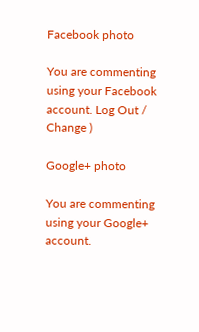Facebook photo

You are commenting using your Facebook account. Log Out / Change )

Google+ photo

You are commenting using your Google+ account.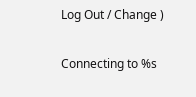Log Out / Change )

Connecting to %s